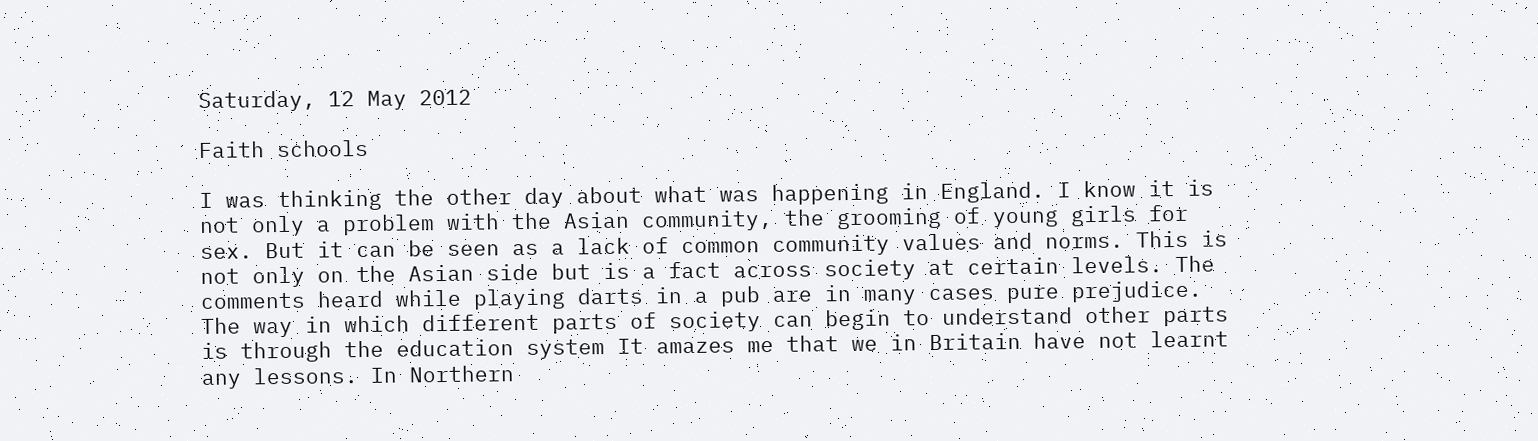Saturday, 12 May 2012

Faith schools

I was thinking the other day about what was happening in England. I know it is not only a problem with the Asian community, the grooming of young girls for sex. But it can be seen as a lack of common community values and norms. This is not only on the Asian side but is a fact across society at certain levels. The comments heard while playing darts in a pub are in many cases pure prejudice.
The way in which different parts of society can begin to understand other parts is through the education system It amazes me that we in Britain have not learnt any lessons. In Northern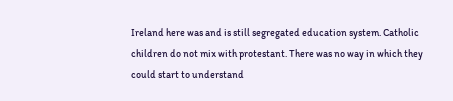Ireland here was and is still segregated education system. Catholic children do not mix with protestant. There was no way in which they could start to understand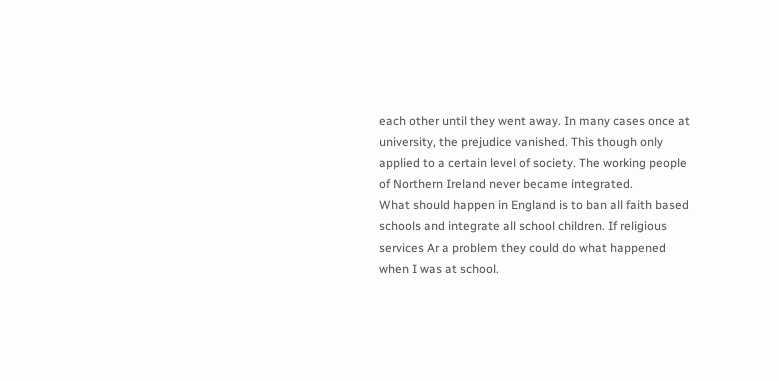each other until they went away. In many cases once at university, the prejudice vanished. This though only applied to a certain level of society. The working people of Northern Ireland never became integrated.
What should happen in England is to ban all faith based schools and integrate all school children. If religious services Ar a problem they could do what happened when I was at school.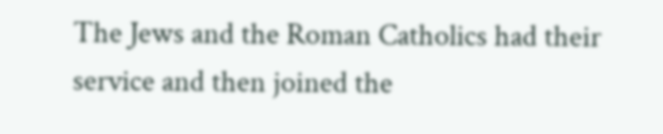The Jews and the Roman Catholics had their service and then joined the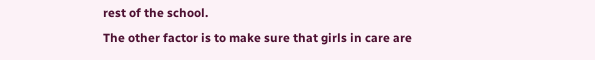rest of the school.
The other factor is to make sure that girls in care are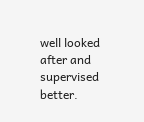well looked after and supervised better.